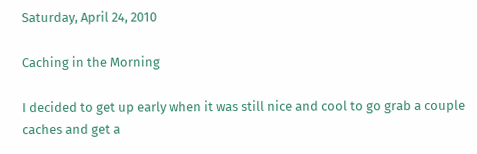Saturday, April 24, 2010

Caching in the Morning

I decided to get up early when it was still nice and cool to go grab a couple caches and get a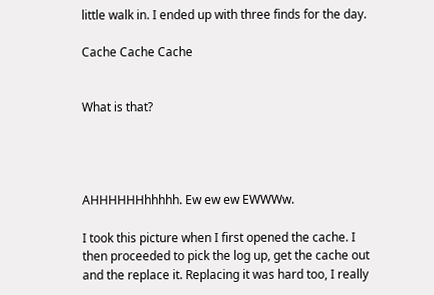little walk in. I ended up with three finds for the day.

Cache Cache Cache


What is that?




AHHHHHHhhhhh. Ew ew ew EWWWw.

I took this picture when I first opened the cache. I then proceeded to pick the log up, get the cache out and the replace it. Replacing it was hard too, I really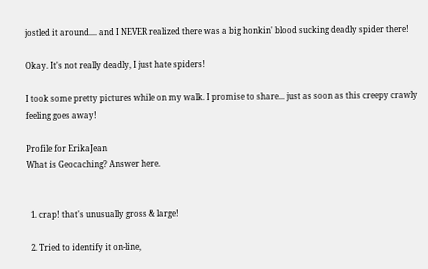jostled it around.... and I NEVER realized there was a big honkin' blood sucking deadly spider there!

Okay. It's not really deadly, I just hate spiders!

I took some pretty pictures while on my walk. I promise to share... just as soon as this creepy crawly feeling goes away!

Profile for ErikaJean
What is Geocaching? Answer here.


  1. crap! that's unusually gross & large!

  2. Tried to identify it on-line,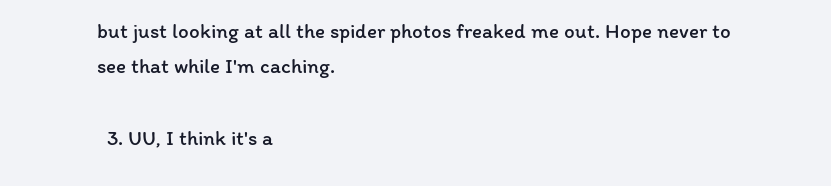but just looking at all the spider photos freaked me out. Hope never to see that while I'm caching.

  3. UU, I think it's a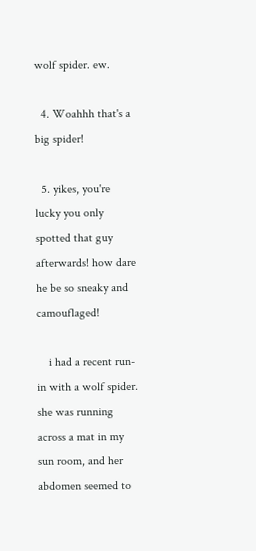wolf spider. ew.

  4. Woahhh that's a big spider!

  5. yikes, you're lucky you only spotted that guy afterwards! how dare he be so sneaky and camouflaged!

    i had a recent run-in with a wolf spider. she was running across a mat in my sun room, and her abdomen seemed to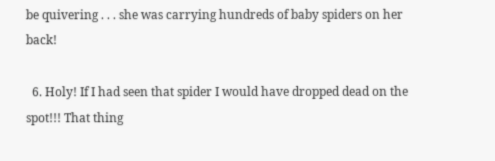be quivering . . . she was carrying hundreds of baby spiders on her back!

  6. Holy! If I had seen that spider I would have dropped dead on the spot!!! That thing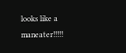looks like a maneater!!!!!